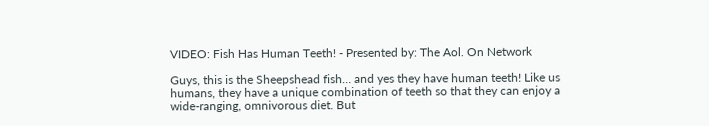VIDEO: Fish Has Human Teeth! - Presented by: The Aol. On Network

Guys, this is the Sheepshead fish… and yes they have human teeth! Like us humans, they have a unique combination of teeth so that they can enjoy a wide-ranging, omnivorous diet. But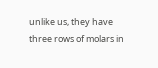unlike us, they have three rows of molars in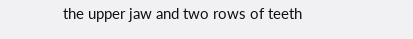the upper jaw and two rows of teeth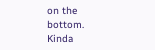on the bottom. Kinda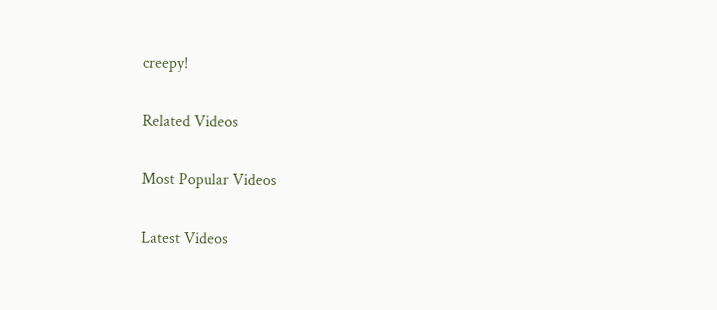creepy!

Related Videos

Most Popular Videos

Latest Videos